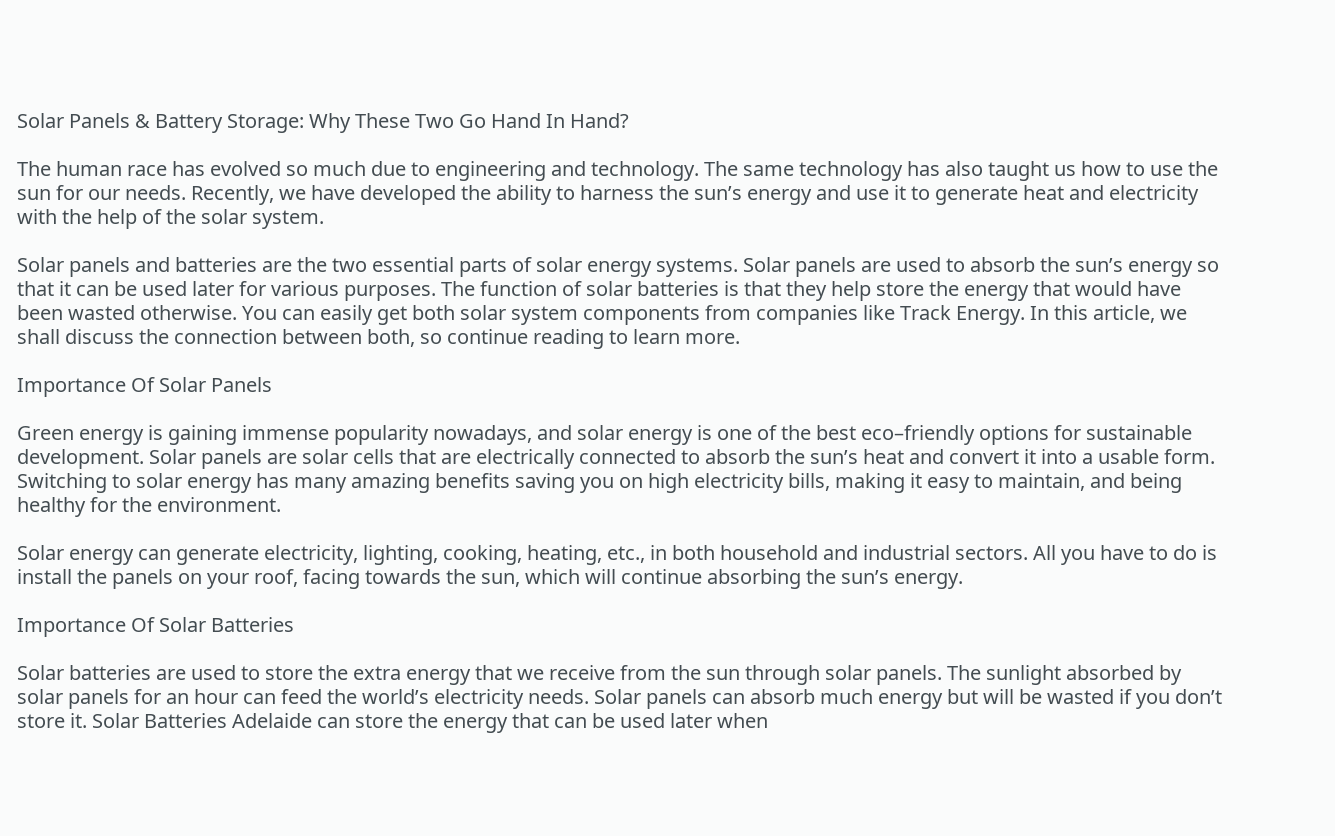Solar Panels & Battery Storage: Why These Two Go Hand In Hand?

The human race has evolved so much due to engineering and technology. The same technology has also taught us how to use the sun for our needs. Recently, we have developed the ability to harness the sun’s energy and use it to generate heat and electricity with the help of the solar system.

Solar panels and batteries are the two essential parts of solar energy systems. Solar panels are used to absorb the sun’s energy so that it can be used later for various purposes. The function of solar batteries is that they help store the energy that would have been wasted otherwise. You can easily get both solar system components from companies like Track Energy. In this article, we shall discuss the connection between both, so continue reading to learn more.

Importance Of Solar Panels

Green energy is gaining immense popularity nowadays, and solar energy is one of the best eco–friendly options for sustainable development. Solar panels are solar cells that are electrically connected to absorb the sun’s heat and convert it into a usable form. Switching to solar energy has many amazing benefits saving you on high electricity bills, making it easy to maintain, and being healthy for the environment.

Solar energy can generate electricity, lighting, cooking, heating, etc., in both household and industrial sectors. All you have to do is install the panels on your roof, facing towards the sun, which will continue absorbing the sun’s energy.

Importance Of Solar Batteries

Solar batteries are used to store the extra energy that we receive from the sun through solar panels. The sunlight absorbed by solar panels for an hour can feed the world’s electricity needs. Solar panels can absorb much energy but will be wasted if you don’t store it. Solar Batteries Adelaide can store the energy that can be used later when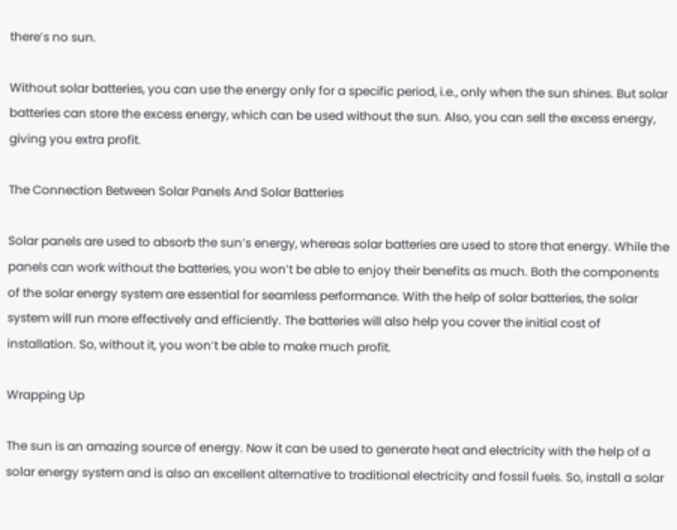there’s no sun.

Without solar batteries, you can use the energy only for a specific period, i.e., only when the sun shines. But solar batteries can store the excess energy, which can be used without the sun. Also, you can sell the excess energy, giving you extra profit.

The Connection Between Solar Panels And Solar Batteries

Solar panels are used to absorb the sun’s energy, whereas solar batteries are used to store that energy. While the panels can work without the batteries, you won’t be able to enjoy their benefits as much. Both the components of the solar energy system are essential for seamless performance. With the help of solar batteries, the solar system will run more effectively and efficiently. The batteries will also help you cover the initial cost of installation. So, without it, you won’t be able to make much profit.

Wrapping Up

The sun is an amazing source of energy. Now it can be used to generate heat and electricity with the help of a solar energy system and is also an excellent alternative to traditional electricity and fossil fuels. So, install a solar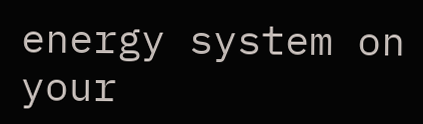energy system on your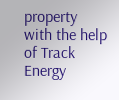property with the help of Track Energy